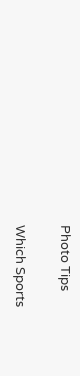Photo Tips

Which Sports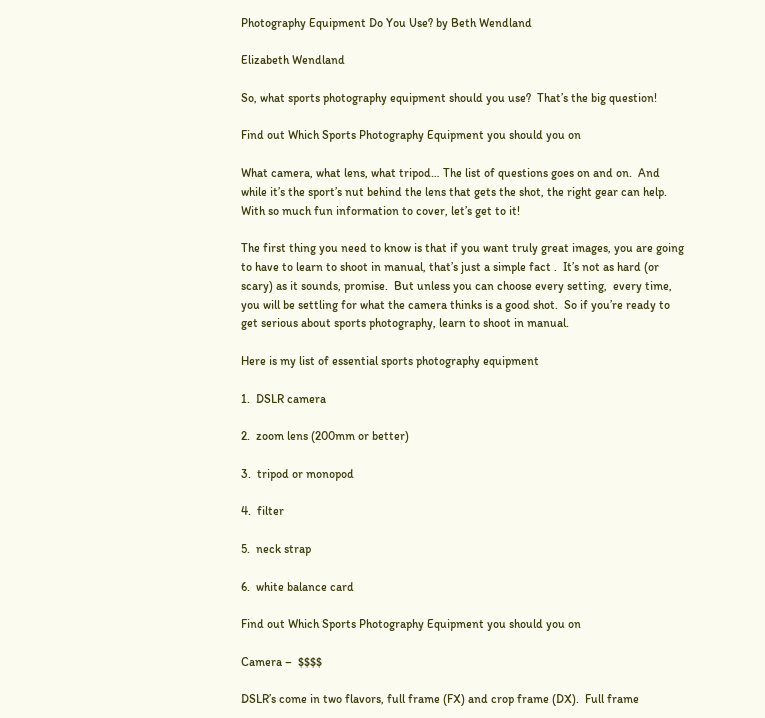Photography Equipment Do You Use? by Beth Wendland

Elizabeth Wendland

So, what sports photography equipment should you use?  That’s the big question!

Find out Which Sports Photography Equipment you should you on

What camera, what lens, what tripod… The list of questions goes on and on.  And while it’s the sport’s nut behind the lens that gets the shot, the right gear can help.   With so much fun information to cover, let’s get to it!

The first thing you need to know is that if you want truly great images, you are going to have to learn to shoot in manual, that’s just a simple fact .  It’s not as hard (or scary) as it sounds, promise.  But unless you can choose every setting,  every time, you will be settling for what the camera thinks is a good shot.  So if you’re ready to get serious about sports photography, learn to shoot in manual.

Here is my list of essential sports photography equipment

1.  DSLR camera

2.  zoom lens (200mm or better)

3.  tripod or monopod

4.  filter

5.  neck strap

6.  white balance card

Find out Which Sports Photography Equipment you should you on

Camera –  $$$$

DSLR’s come in two flavors, full frame (FX) and crop frame (DX).  Full frame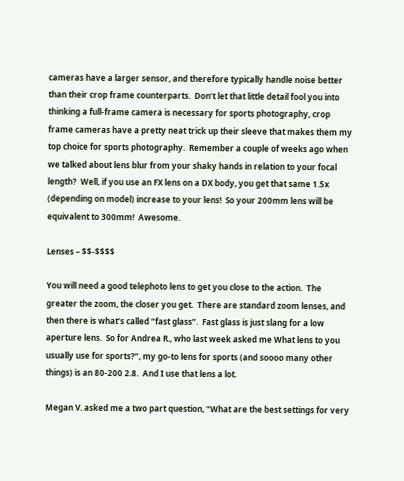cameras have a larger sensor, and therefore typically handle noise better than their crop frame counterparts.  Don’t let that little detail fool you into thinking a full-frame camera is necessary for sports photography, crop frame cameras have a pretty neat trick up their sleeve that makes them my top choice for sports photography.  Remember a couple of weeks ago when we talked about lens blur from your shaky hands in relation to your focal length?  Well, if you use an FX lens on a DX body, you get that same 1.5x (depending on model) increase to your lens!  So your 200mm lens will be equivalent to 300mm!  Awesome.

Lenses – $$-$$$$

You will need a good telephoto lens to get you close to the action.  The greater the zoom, the closer you get.  There are standard zoom lenses, and then there is what’s called “fast glass”.  Fast glass is just slang for a low aperture lens.  So for Andrea R., who last week asked me What lens to you usually use for sports?”, my go-to lens for sports (and soooo many other things) is an 80-200 2.8.  And I use that lens a lot.

Megan V. asked me a two part question, “What are the best settings for very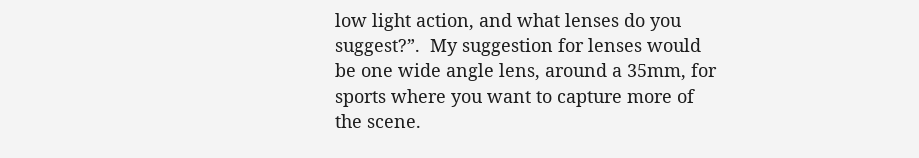low light action, and what lenses do you suggest?”.  My suggestion for lenses would be one wide angle lens, around a 35mm, for sports where you want to capture more of the scene.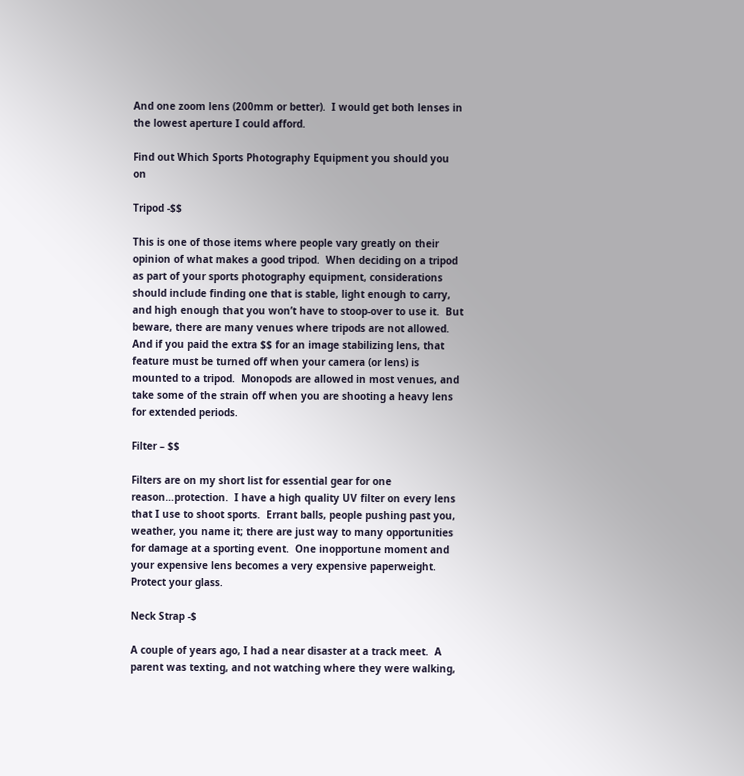And one zoom lens (200mm or better).  I would get both lenses in the lowest aperture I could afford.

Find out Which Sports Photography Equipment you should you on

Tripod -$$

This is one of those items where people vary greatly on their opinion of what makes a good tripod.  When deciding on a tripod as part of your sports photography equipment, considerations should include finding one that is stable, light enough to carry, and high enough that you won’t have to stoop-over to use it.  But beware, there are many venues where tripods are not allowed.  And if you paid the extra $$ for an image stabilizing lens, that feature must be turned off when your camera (or lens) is mounted to a tripod.  Monopods are allowed in most venues, and take some of the strain off when you are shooting a heavy lens for extended periods.

Filter – $$

Filters are on my short list for essential gear for one reason…protection.  I have a high quality UV filter on every lens that I use to shoot sports.  Errant balls, people pushing past you, weather, you name it; there are just way to many opportunities for damage at a sporting event.  One inopportune moment and your expensive lens becomes a very expensive paperweight.  Protect your glass.

Neck Strap -$

A couple of years ago, I had a near disaster at a track meet.  A parent was texting, and not watching where they were walking,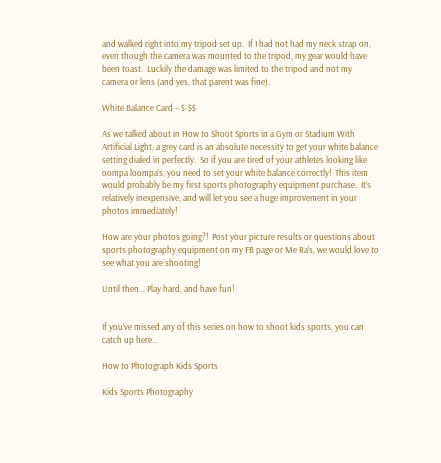and walked right into my tripod set up.  If I had not had my neck strap on, even though the camera was mounted to the tripod, my gear would have been toast.  Luckily the damage was limited to the tripod and not my camera or lens (and yes, that parent was fine).

White Balance Card – $-$$

As we talked about in How to Shoot Sports in a Gym or Stadium With Artificial Light, a grey card is an absolute necessity to get your white balance setting dialed in perfectly.  So if you are tired of your athletes looking like oompa loompa’s, you need to set your white balance correctly!  This item would probably be my first sports photography equipment purchase.  It’s relatively inexpensive, and will let you see a huge improvement in your photos immediately!

How are your photos going?!  Post your picture results or questions about sports photography equipment on my FB page or Me Ra’s, we would love to see what you are shooting!

Until then… Play hard, and have fun!


If you’ve missed any of this series on how to shoot kids sports, you can catch up here…

How to Photograph Kids Sports

Kids Sports Photography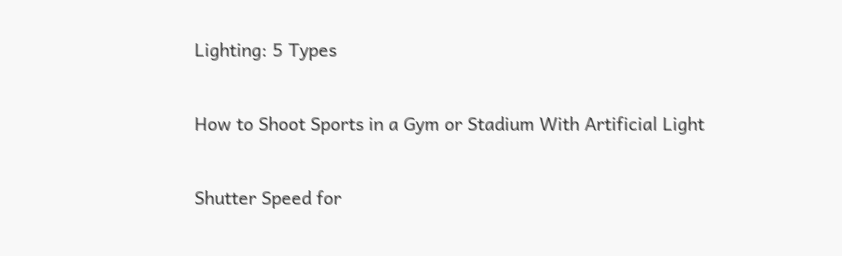Lighting: 5 Types

How to Shoot Sports in a Gym or Stadium With Artificial Light

Shutter Speed for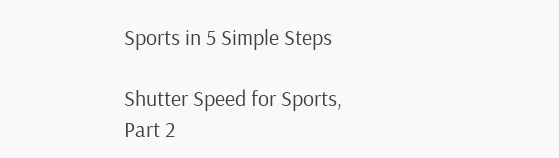Sports in 5 Simple Steps

Shutter Speed for Sports, Part 2